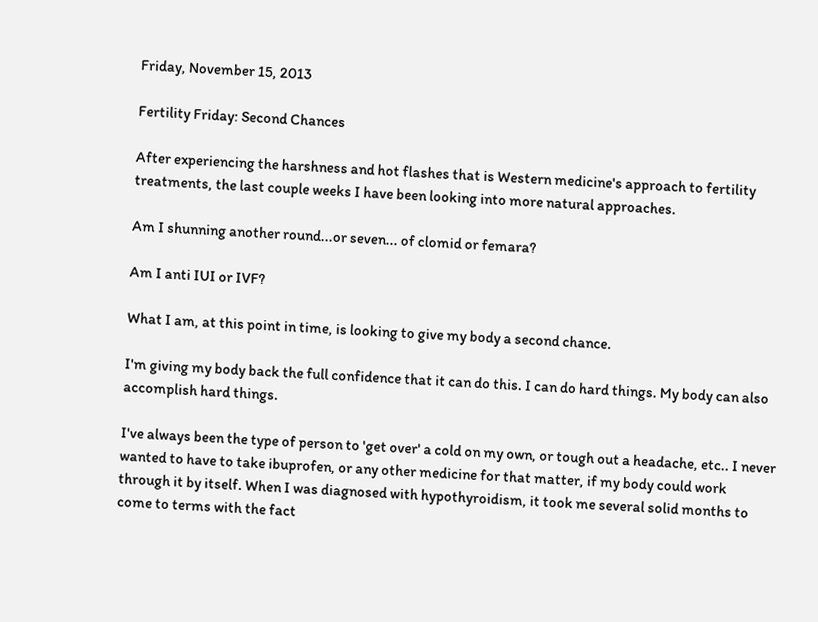Friday, November 15, 2013

Fertility Friday: Second Chances

After experiencing the harshness and hot flashes that is Western medicine's approach to fertility treatments, the last couple weeks I have been looking into more natural approaches.

Am I shunning another round...or seven... of clomid or femara?

Am I anti IUI or IVF?

What I am, at this point in time, is looking to give my body a second chance.

I'm giving my body back the full confidence that it can do this. I can do hard things. My body can also accomplish hard things.

I've always been the type of person to 'get over' a cold on my own, or tough out a headache, etc.. I never wanted to have to take ibuprofen, or any other medicine for that matter, if my body could work through it by itself. When I was diagnosed with hypothyroidism, it took me several solid months to come to terms with the fact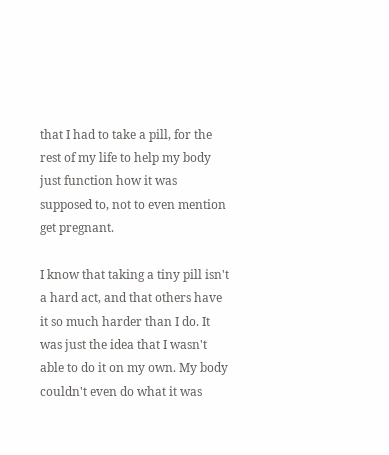that I had to take a pill, for the rest of my life to help my body just function how it was supposed to, not to even mention get pregnant.

I know that taking a tiny pill isn't a hard act, and that others have it so much harder than I do. It was just the idea that I wasn't able to do it on my own. My body couldn't even do what it was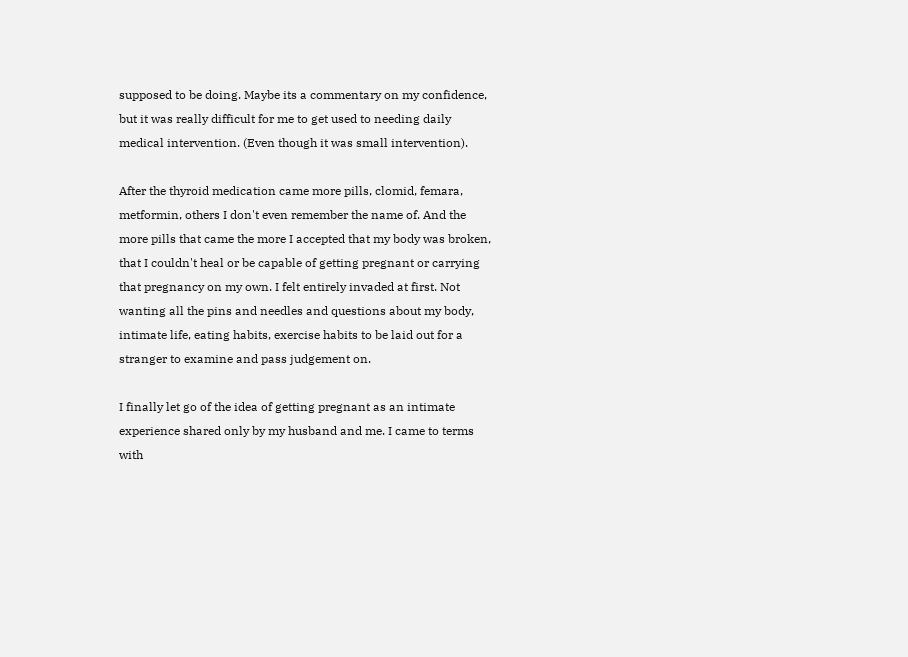supposed to be doing. Maybe its a commentary on my confidence, but it was really difficult for me to get used to needing daily medical intervention. (Even though it was small intervention).

After the thyroid medication came more pills, clomid, femara, metformin, others I don't even remember the name of. And the more pills that came the more I accepted that my body was broken, that I couldn't heal or be capable of getting pregnant or carrying that pregnancy on my own. I felt entirely invaded at first. Not wanting all the pins and needles and questions about my body, intimate life, eating habits, exercise habits to be laid out for a stranger to examine and pass judgement on.

I finally let go of the idea of getting pregnant as an intimate experience shared only by my husband and me. I came to terms with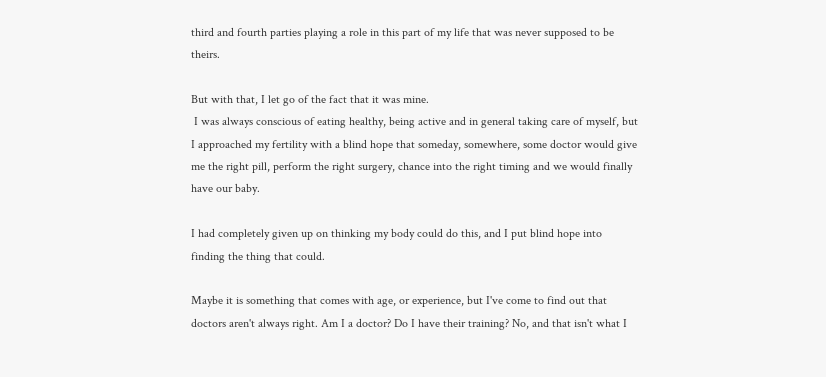third and fourth parties playing a role in this part of my life that was never supposed to be theirs.

But with that, I let go of the fact that it was mine.
 I was always conscious of eating healthy, being active and in general taking care of myself, but I approached my fertility with a blind hope that someday, somewhere, some doctor would give me the right pill, perform the right surgery, chance into the right timing and we would finally have our baby.

I had completely given up on thinking my body could do this, and I put blind hope into finding the thing that could.

Maybe it is something that comes with age, or experience, but I've come to find out that doctors aren't always right. Am I a doctor? Do I have their training? No, and that isn't what I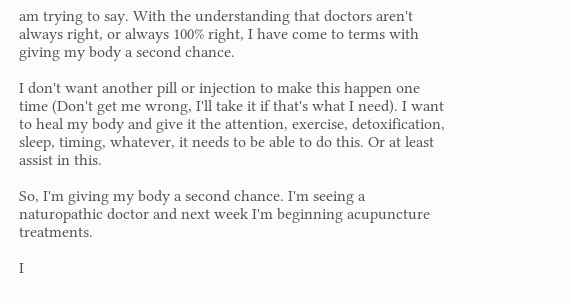am trying to say. With the understanding that doctors aren't always right, or always 100% right, I have come to terms with giving my body a second chance.

I don't want another pill or injection to make this happen one time (Don't get me wrong, I'll take it if that's what I need). I want to heal my body and give it the attention, exercise, detoxification, sleep, timing, whatever, it needs to be able to do this. Or at least assist in this.

So, I'm giving my body a second chance. I'm seeing a naturopathic doctor and next week I'm beginning acupuncture treatments.

I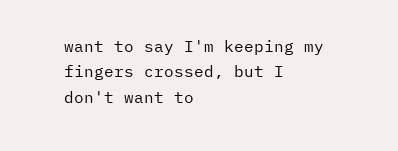want to say I'm keeping my fingers crossed, but I don't want to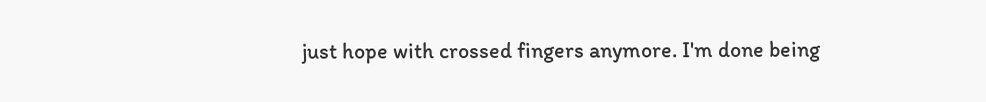just hope with crossed fingers anymore. I'm done being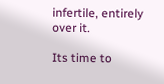infertile, entirely over it.

Its time to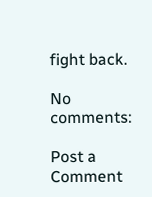fight back.

No comments:

Post a Comment